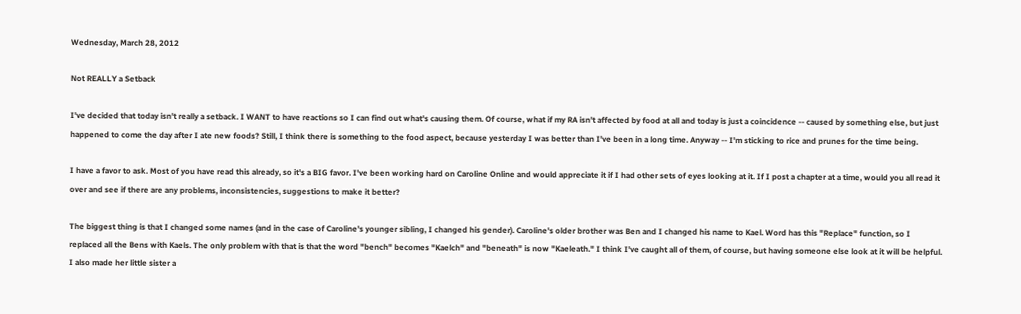Wednesday, March 28, 2012

Not REALLY a Setback

I've decided that today isn't really a setback. I WANT to have reactions so I can find out what's causing them. Of course, what if my RA isn't affected by food at all and today is just a coincidence -- caused by something else, but just happened to come the day after I ate new foods? Still, I think there is something to the food aspect, because yesterday I was better than I've been in a long time. Anyway -- I'm sticking to rice and prunes for the time being.

I have a favor to ask. Most of you have read this already, so it's a BIG favor. I've been working hard on Caroline Online and would appreciate it if I had other sets of eyes looking at it. If I post a chapter at a time, would you all read it over and see if there are any problems, inconsistencies, suggestions to make it better?

The biggest thing is that I changed some names (and in the case of Caroline's younger sibling, I changed his gender). Caroline's older brother was Ben and I changed his name to Kael. Word has this "Replace" function, so I replaced all the Bens with Kaels. The only problem with that is that the word "bench" becomes "Kaelch" and "beneath" is now "Kaeleath." I think I've caught all of them, of course, but having someone else look at it will be helpful. I also made her little sister a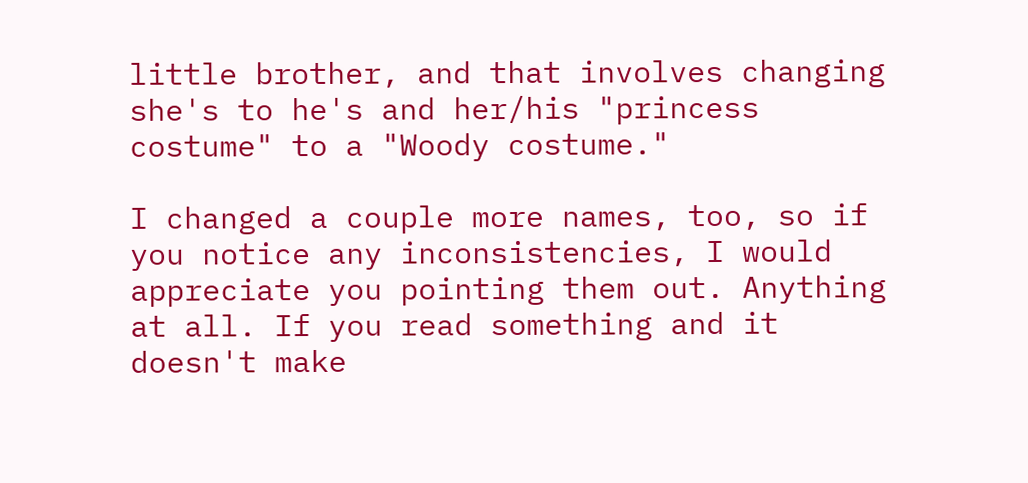little brother, and that involves changing she's to he's and her/his "princess costume" to a "Woody costume."

I changed a couple more names, too, so if you notice any inconsistencies, I would appreciate you pointing them out. Anything at all. If you read something and it doesn't make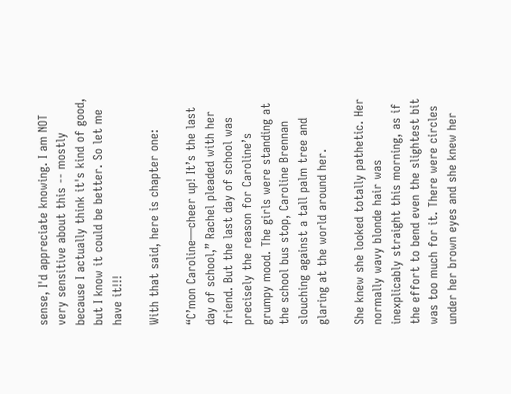sense, I'd appreciate knowing. I am NOT very sensitive about this -- mostly because I actually think it's kind of good, but I know it could be better. So let me have it!!!

With that said, here is chapter one:

“C’mon Caroline—cheer up! It’s the last day of school,” Rachel pleaded with her friend. But the last day of school was precisely the reason for Caroline’s grumpy mood. The girls were standing at the school bus stop, Caroline Brennan slouching against a tall palm tree and glaring at the world around her.

She knew she looked totally pathetic. Her normally wavy blonde hair was inexplicably straight this morning, as if the effort to bend even the slightest bit was too much for it. There were circles under her brown eyes and she knew her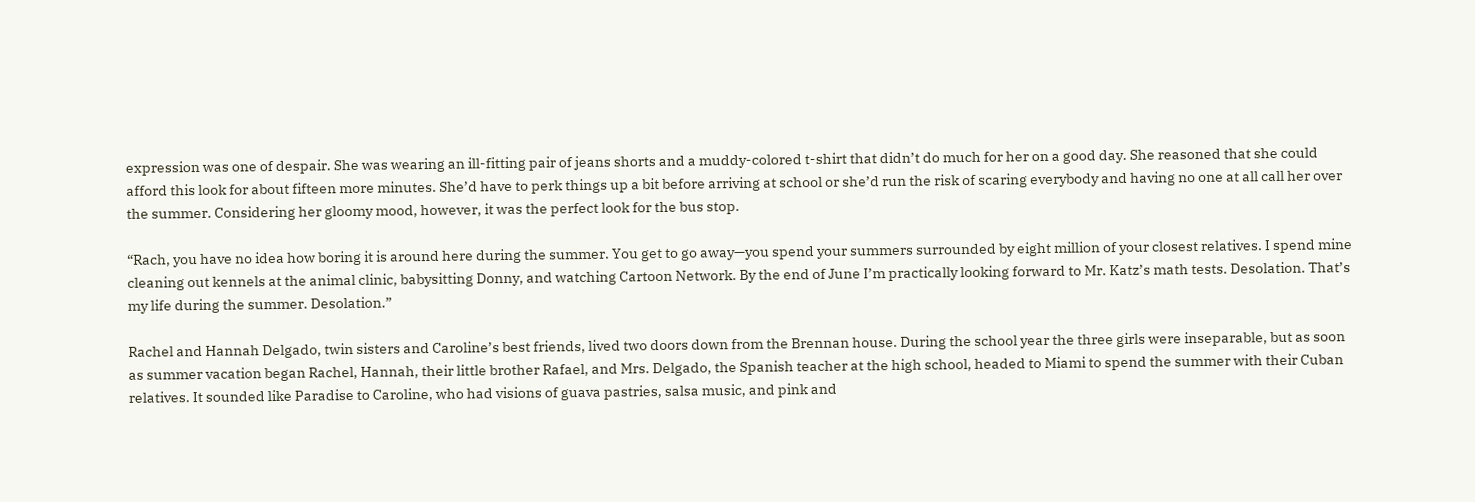expression was one of despair. She was wearing an ill-fitting pair of jeans shorts and a muddy-colored t-shirt that didn’t do much for her on a good day. She reasoned that she could afford this look for about fifteen more minutes. She’d have to perk things up a bit before arriving at school or she’d run the risk of scaring everybody and having no one at all call her over the summer. Considering her gloomy mood, however, it was the perfect look for the bus stop.

“Rach, you have no idea how boring it is around here during the summer. You get to go away—you spend your summers surrounded by eight million of your closest relatives. I spend mine cleaning out kennels at the animal clinic, babysitting Donny, and watching Cartoon Network. By the end of June I’m practically looking forward to Mr. Katz’s math tests. Desolation. That’s my life during the summer. Desolation.”

Rachel and Hannah Delgado, twin sisters and Caroline’s best friends, lived two doors down from the Brennan house. During the school year the three girls were inseparable, but as soon as summer vacation began Rachel, Hannah, their little brother Rafael, and Mrs. Delgado, the Spanish teacher at the high school, headed to Miami to spend the summer with their Cuban relatives. It sounded like Paradise to Caroline, who had visions of guava pastries, salsa music, and pink and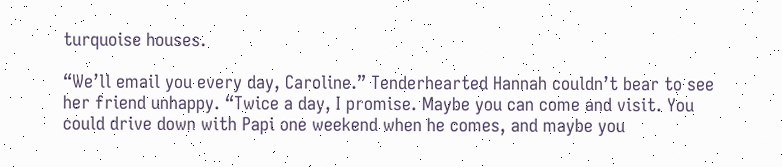turquoise houses.

“We’ll email you every day, Caroline.” Tenderhearted Hannah couldn’t bear to see her friend unhappy. “Twice a day, I promise. Maybe you can come and visit. You could drive down with Papi one weekend when he comes, and maybe you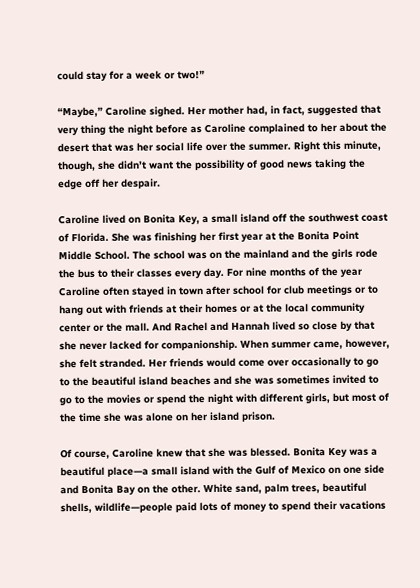could stay for a week or two!”

“Maybe,” Caroline sighed. Her mother had, in fact, suggested that very thing the night before as Caroline complained to her about the desert that was her social life over the summer. Right this minute, though, she didn’t want the possibility of good news taking the edge off her despair.

Caroline lived on Bonita Key, a small island off the southwest coast of Florida. She was finishing her first year at the Bonita Point Middle School. The school was on the mainland and the girls rode the bus to their classes every day. For nine months of the year Caroline often stayed in town after school for club meetings or to hang out with friends at their homes or at the local community center or the mall. And Rachel and Hannah lived so close by that she never lacked for companionship. When summer came, however, she felt stranded. Her friends would come over occasionally to go to the beautiful island beaches and she was sometimes invited to go to the movies or spend the night with different girls, but most of the time she was alone on her island prison.

Of course, Caroline knew that she was blessed. Bonita Key was a beautiful place—a small island with the Gulf of Mexico on one side and Bonita Bay on the other. White sand, palm trees, beautiful shells, wildlife—people paid lots of money to spend their vacations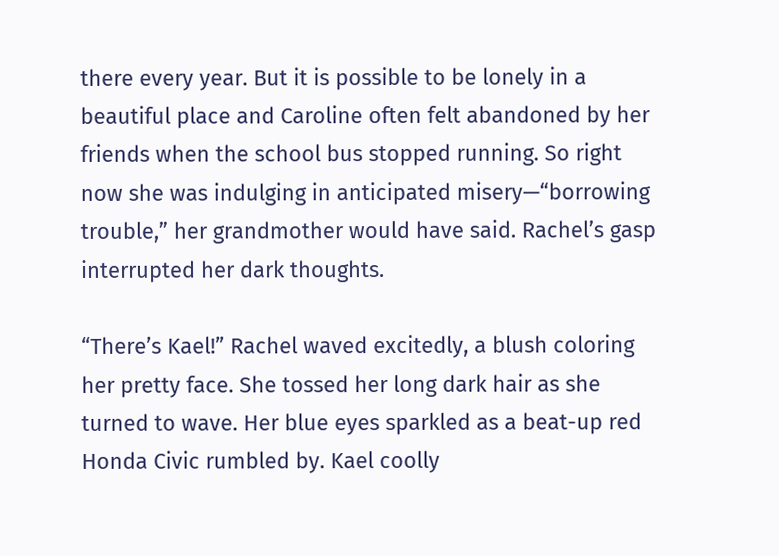there every year. But it is possible to be lonely in a beautiful place and Caroline often felt abandoned by her friends when the school bus stopped running. So right now she was indulging in anticipated misery—“borrowing trouble,” her grandmother would have said. Rachel’s gasp interrupted her dark thoughts.

“There’s Kael!” Rachel waved excitedly, a blush coloring her pretty face. She tossed her long dark hair as she turned to wave. Her blue eyes sparkled as a beat-up red Honda Civic rumbled by. Kael coolly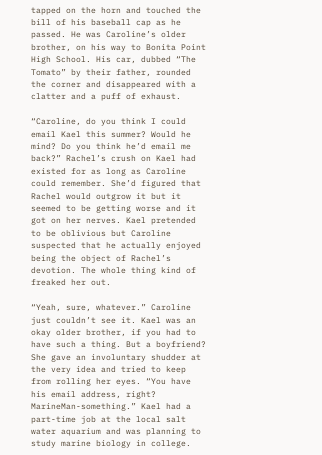tapped on the horn and touched the bill of his baseball cap as he passed. He was Caroline’s older brother, on his way to Bonita Point High School. His car, dubbed “The Tomato” by their father, rounded the corner and disappeared with a clatter and a puff of exhaust.

“Caroline, do you think I could email Kael this summer? Would he mind? Do you think he’d email me back?” Rachel’s crush on Kael had existed for as long as Caroline could remember. She’d figured that Rachel would outgrow it but it seemed to be getting worse and it got on her nerves. Kael pretended to be oblivious but Caroline suspected that he actually enjoyed being the object of Rachel’s devotion. The whole thing kind of freaked her out.

“Yeah, sure, whatever.” Caroline just couldn’t see it. Kael was an okay older brother, if you had to have such a thing. But a boyfriend? She gave an involuntary shudder at the very idea and tried to keep from rolling her eyes. “You have his email address, right? MarineMan-something.” Kael had a part-time job at the local salt water aquarium and was planning to study marine biology in college.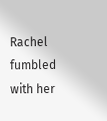Rachel fumbled with her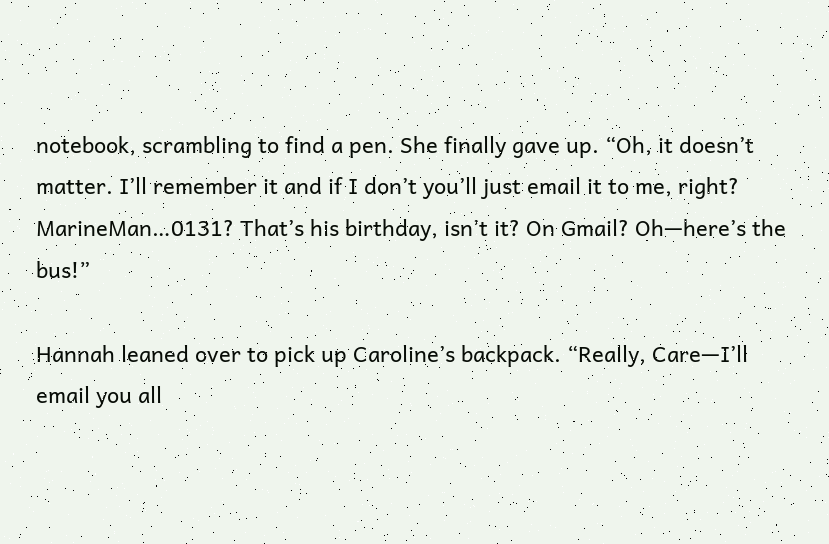notebook, scrambling to find a pen. She finally gave up. “Oh, it doesn’t matter. I’ll remember it and if I don’t you’ll just email it to me, right? MarineMan…0131? That’s his birthday, isn’t it? On Gmail? Oh—here’s the bus!”

Hannah leaned over to pick up Caroline’s backpack. “Really, Care—I’ll email you all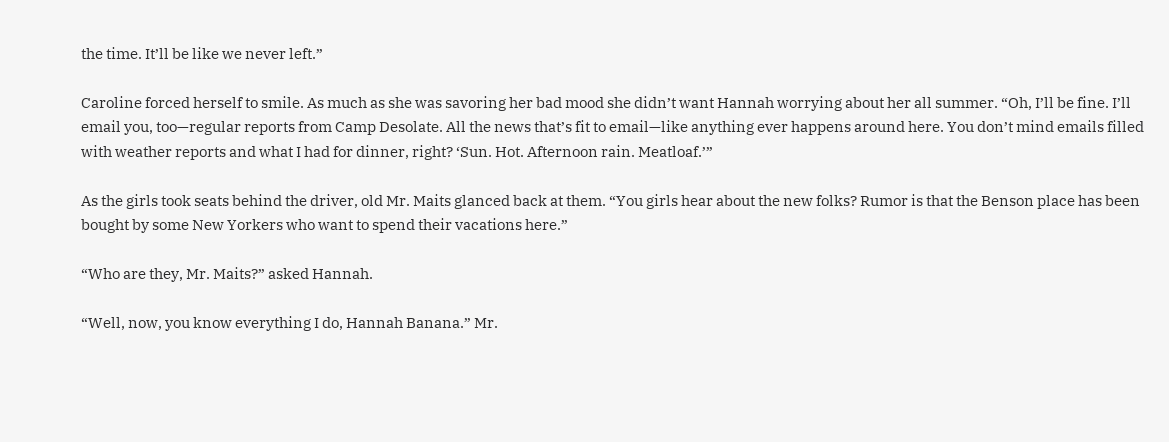the time. It’ll be like we never left.”

Caroline forced herself to smile. As much as she was savoring her bad mood she didn’t want Hannah worrying about her all summer. “Oh, I’ll be fine. I’ll email you, too—regular reports from Camp Desolate. All the news that’s fit to email—like anything ever happens around here. You don’t mind emails filled with weather reports and what I had for dinner, right? ‘Sun. Hot. Afternoon rain. Meatloaf.’”

As the girls took seats behind the driver, old Mr. Maits glanced back at them. “You girls hear about the new folks? Rumor is that the Benson place has been bought by some New Yorkers who want to spend their vacations here.”

“Who are they, Mr. Maits?” asked Hannah.

“Well, now, you know everything I do, Hannah Banana.” Mr.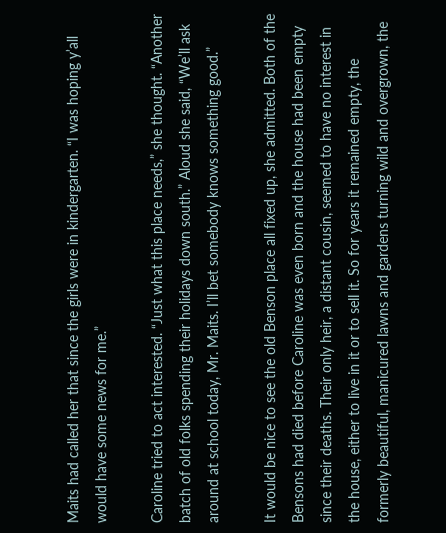Maits had called her that since the girls were in kindergarten. “I was hoping y’all would have some news for me.”

Caroline tried to act interested. “Just what this place needs,” she thought. “Another batch of old folks spending their holidays down south.” Aloud she said, “We’ll ask around at school today, Mr. Maits. I’ll bet somebody knows something good.”

It would be nice to see the old Benson place all fixed up, she admitted. Both of the Bensons had died before Caroline was even born and the house had been empty since their deaths. Their only heir, a distant cousin, seemed to have no interest in the house, either to live in it or to sell it. So for years it remained empty, the formerly beautiful, manicured lawns and gardens turning wild and overgrown, the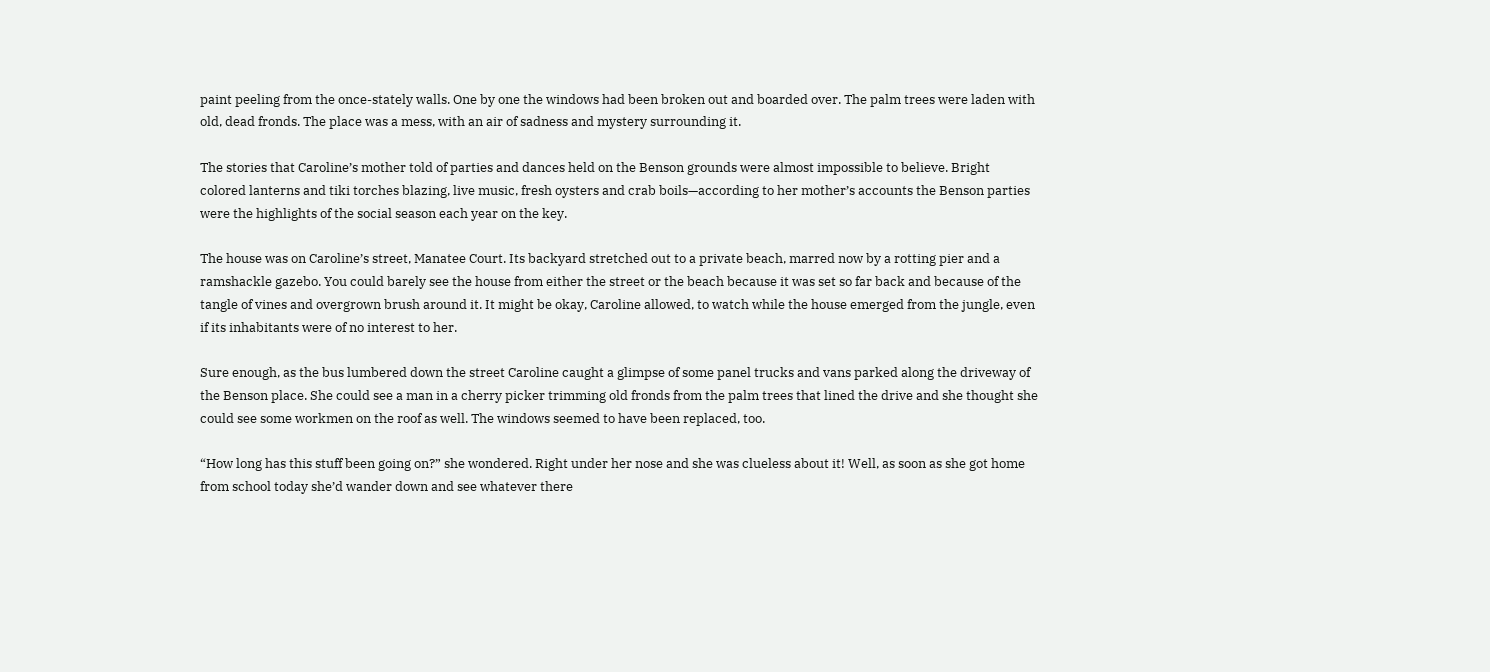paint peeling from the once-stately walls. One by one the windows had been broken out and boarded over. The palm trees were laden with old, dead fronds. The place was a mess, with an air of sadness and mystery surrounding it.

The stories that Caroline’s mother told of parties and dances held on the Benson grounds were almost impossible to believe. Bright colored lanterns and tiki torches blazing, live music, fresh oysters and crab boils—according to her mother’s accounts the Benson parties were the highlights of the social season each year on the key.

The house was on Caroline’s street, Manatee Court. Its backyard stretched out to a private beach, marred now by a rotting pier and a ramshackle gazebo. You could barely see the house from either the street or the beach because it was set so far back and because of the tangle of vines and overgrown brush around it. It might be okay, Caroline allowed, to watch while the house emerged from the jungle, even if its inhabitants were of no interest to her.

Sure enough, as the bus lumbered down the street Caroline caught a glimpse of some panel trucks and vans parked along the driveway of the Benson place. She could see a man in a cherry picker trimming old fronds from the palm trees that lined the drive and she thought she could see some workmen on the roof as well. The windows seemed to have been replaced, too.

“How long has this stuff been going on?” she wondered. Right under her nose and she was clueless about it! Well, as soon as she got home from school today she’d wander down and see whatever there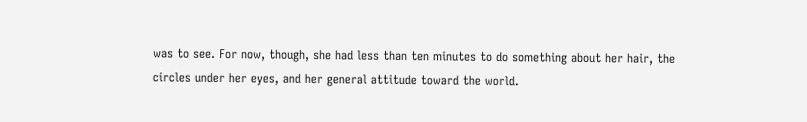was to see. For now, though, she had less than ten minutes to do something about her hair, the circles under her eyes, and her general attitude toward the world.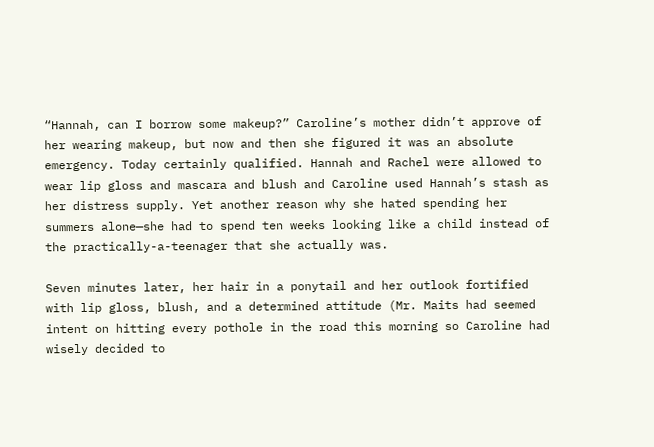“Hannah, can I borrow some makeup?” Caroline’s mother didn’t approve of her wearing makeup, but now and then she figured it was an absolute emergency. Today certainly qualified. Hannah and Rachel were allowed to wear lip gloss and mascara and blush and Caroline used Hannah’s stash as her distress supply. Yet another reason why she hated spending her summers alone—she had to spend ten weeks looking like a child instead of the practically-a-teenager that she actually was.

Seven minutes later, her hair in a ponytail and her outlook fortified with lip gloss, blush, and a determined attitude (Mr. Maits had seemed intent on hitting every pothole in the road this morning so Caroline had wisely decided to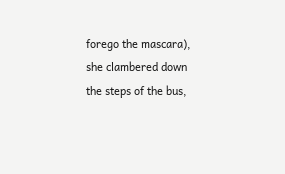forego the mascara), she clambered down the steps of the bus,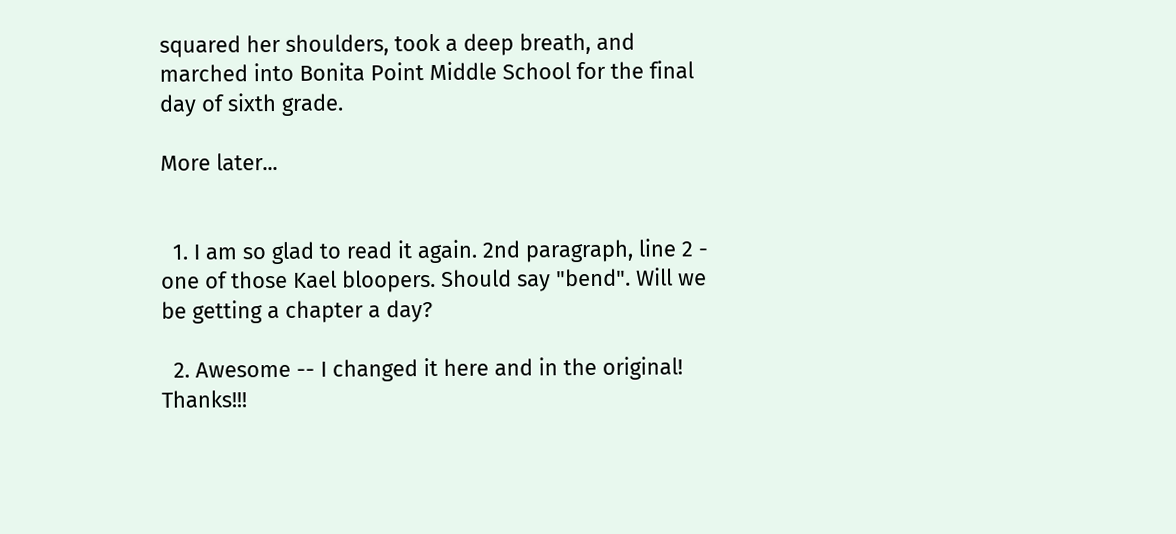squared her shoulders, took a deep breath, and marched into Bonita Point Middle School for the final day of sixth grade.

More later...


  1. I am so glad to read it again. 2nd paragraph, line 2 - one of those Kael bloopers. Should say "bend". Will we be getting a chapter a day?

  2. Awesome -- I changed it here and in the original! Thanks!!!